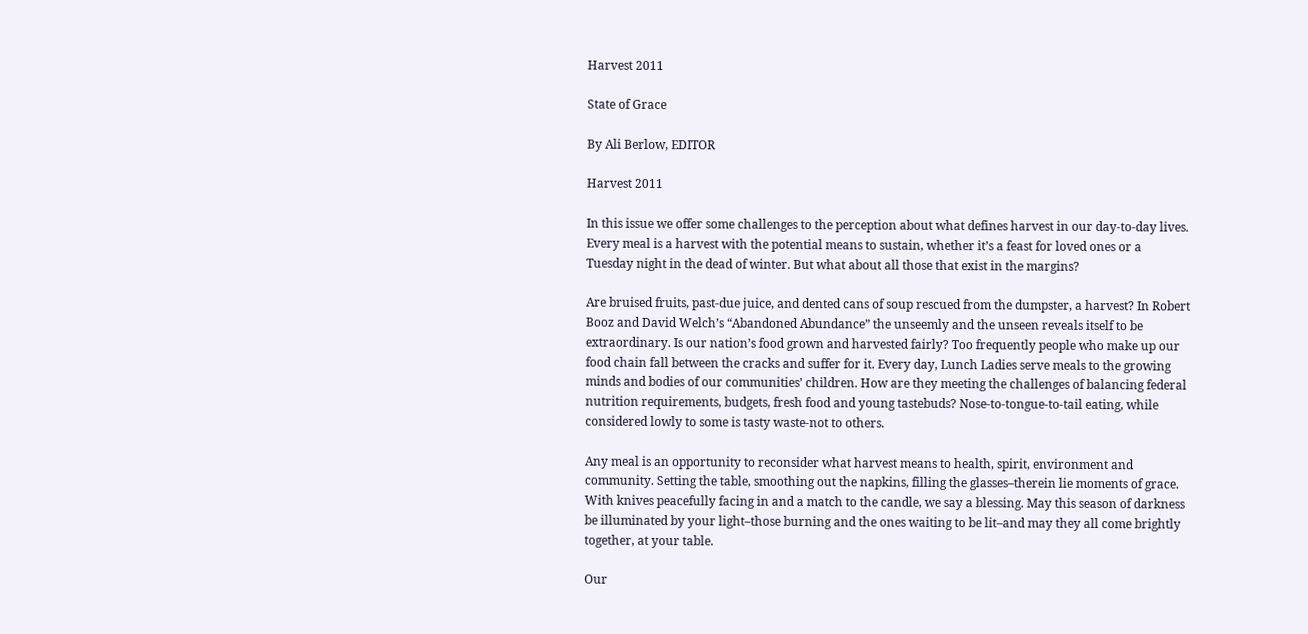Harvest 2011

State of Grace

By Ali Berlow, EDITOR

Harvest 2011

In this issue we offer some challenges to the perception about what defines harvest in our day-to-day lives. Every meal is a harvest with the potential means to sustain, whether it’s a feast for loved ones or a Tuesday night in the dead of winter. But what about all those that exist in the margins?

Are bruised fruits, past-due juice, and dented cans of soup rescued from the dumpster, a harvest? In Robert Booz and David Welch’s “Abandoned Abundance” the unseemly and the unseen reveals itself to be extraordinary. Is our nation’s food grown and harvested fairly? Too frequently people who make up our food chain fall between the cracks and suffer for it. Every day, Lunch Ladies serve meals to the growing minds and bodies of our communities’ children. How are they meeting the challenges of balancing federal nutrition requirements, budgets, fresh food and young tastebuds? Nose-to-tongue-to-tail eating, while considered lowly to some is tasty waste-not to others.

Any meal is an opportunity to reconsider what harvest means to health, spirit, environment and community. Setting the table, smoothing out the napkins, filling the glasses–therein lie moments of grace. With knives peacefully facing in and a match to the candle, we say a blessing. May this season of darkness be illuminated by your light–those burning and the ones waiting to be lit–and may they all come brightly together, at your table.

Our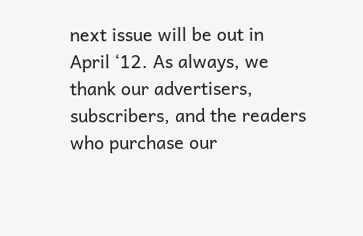next issue will be out in April ‘12. As always, we thank our advertisers, subscribers, and the readers who purchase our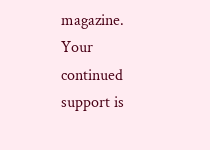magazine. Your continued support is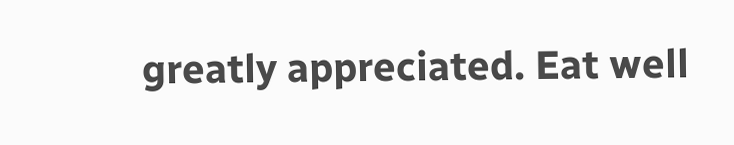greatly appreciated. Eat well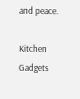and peace.

Kitchen Gadgets